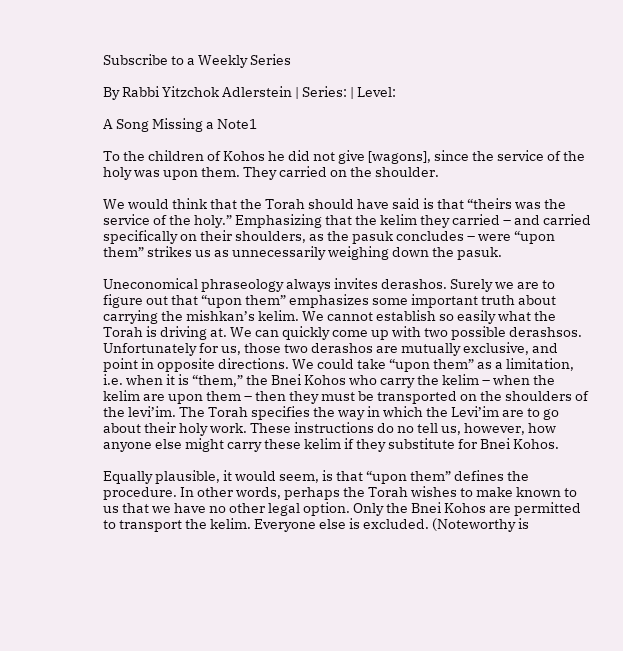Subscribe to a Weekly Series

By Rabbi Yitzchok Adlerstein | Series: | Level:

A Song Missing a Note1

To the children of Kohos he did not give [wagons], since the service of the holy was upon them. They carried on the shoulder.

We would think that the Torah should have said is that “theirs was the service of the holy.” Emphasizing that the kelim they carried – and carried specifically on their shoulders, as the pasuk concludes – were “upon them” strikes us as unnecessarily weighing down the pasuk.

Uneconomical phraseology always invites derashos. Surely we are to figure out that “upon them” emphasizes some important truth about carrying the mishkan’s kelim. We cannot establish so easily what the Torah is driving at. We can quickly come up with two possible derashsos. Unfortunately for us, those two derashos are mutually exclusive, and point in opposite directions. We could take “upon them” as a limitation, i.e. when it is “them,” the Bnei Kohos who carry the kelim – when the kelim are upon them – then they must be transported on the shoulders of the levi’im. The Torah specifies the way in which the Levi’im are to go about their holy work. These instructions do no tell us, however, how anyone else might carry these kelim if they substitute for Bnei Kohos.

Equally plausible, it would seem, is that “upon them” defines the procedure. In other words, perhaps the Torah wishes to make known to us that we have no other legal option. Only the Bnei Kohos are permitted to transport the kelim. Everyone else is excluded. (Noteworthy is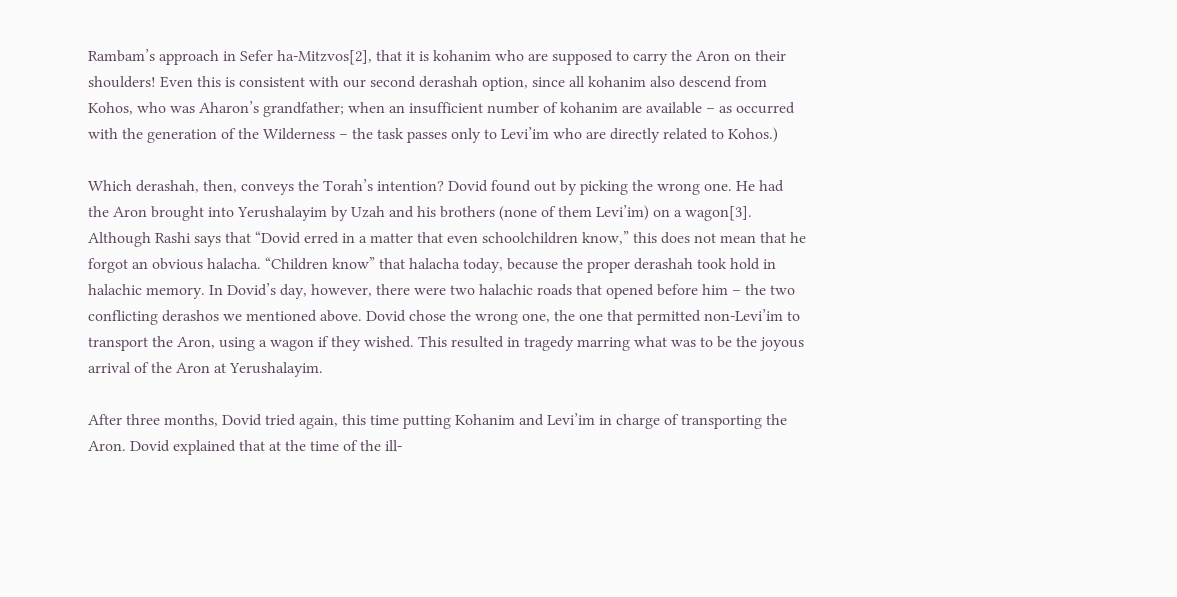Rambam’s approach in Sefer ha-Mitzvos[2], that it is kohanim who are supposed to carry the Aron on their shoulders! Even this is consistent with our second derashah option, since all kohanim also descend from Kohos, who was Aharon’s grandfather; when an insufficient number of kohanim are available – as occurred with the generation of the Wilderness – the task passes only to Levi’im who are directly related to Kohos.)

Which derashah, then, conveys the Torah’s intention? Dovid found out by picking the wrong one. He had the Aron brought into Yerushalayim by Uzah and his brothers (none of them Levi’im) on a wagon[3]. Although Rashi says that “Dovid erred in a matter that even schoolchildren know,” this does not mean that he forgot an obvious halacha. “Children know” that halacha today, because the proper derashah took hold in halachic memory. In Dovid’s day, however, there were two halachic roads that opened before him – the two conflicting derashos we mentioned above. Dovid chose the wrong one, the one that permitted non-Levi’im to transport the Aron, using a wagon if they wished. This resulted in tragedy marring what was to be the joyous arrival of the Aron at Yerushalayim.

After three months, Dovid tried again, this time putting Kohanim and Levi’im in charge of transporting the Aron. Dovid explained that at the time of the ill-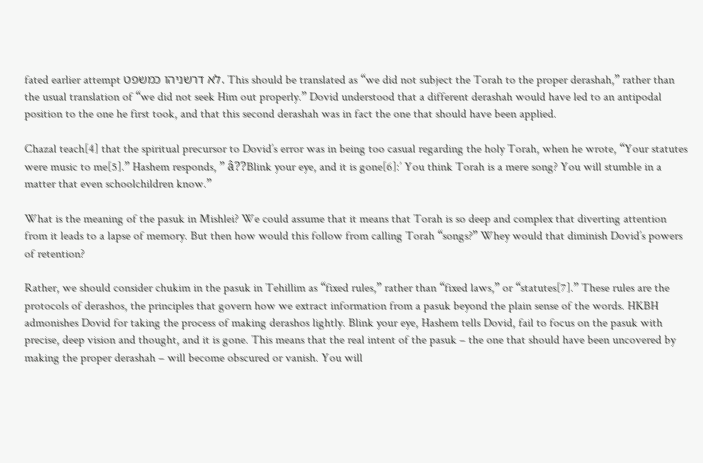fated earlier attempt לא דרשניהו כמשפט. This should be translated as “we did not subject the Torah to the proper derashah,” rather than the usual translation of “we did not seek Him out properly.” Dovid understood that a different derashah would have led to an antipodal position to the one he first took, and that this second derashah was in fact the one that should have been applied.

Chazal teach[4] that the spiritual precursor to Dovid’s error was in being too casual regarding the holy Torah, when he wrote, “Your statutes were music to me[5].” Hashem responds, ” â??Blink your eye, and it is gone[6]:’ You think Torah is a mere song? You will stumble in a matter that even schoolchildren know.”

What is the meaning of the pasuk in Mishlei? We could assume that it means that Torah is so deep and complex that diverting attention from it leads to a lapse of memory. But then how would this follow from calling Torah “songs?” Whey would that diminish Dovid’s powers of retention?

Rather, we should consider chukim in the pasuk in Tehillim as “fixed rules,” rather than “fixed laws,” or “statutes[7].” These rules are the protocols of derashos, the principles that govern how we extract information from a pasuk beyond the plain sense of the words. HKBH admonishes Dovid for taking the process of making derashos lightly. Blink your eye, Hashem tells Dovid, fail to focus on the pasuk with precise, deep vision and thought, and it is gone. This means that the real intent of the pasuk – the one that should have been uncovered by making the proper derashah – will become obscured or vanish. You will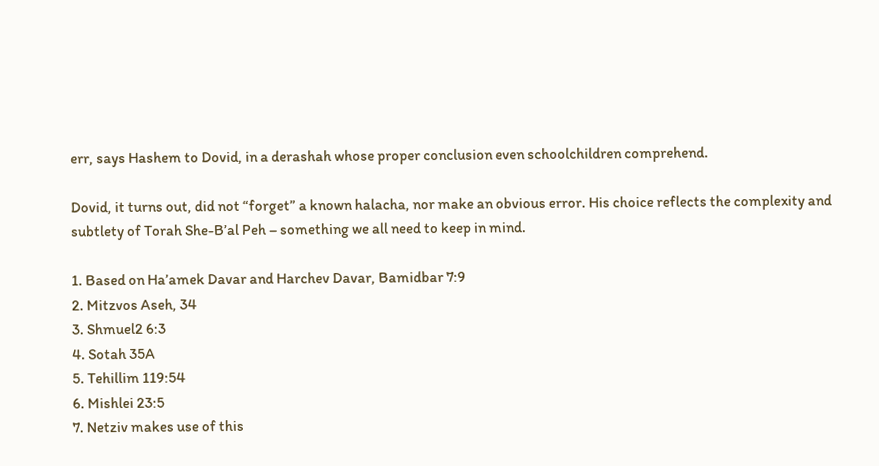err, says Hashem to Dovid, in a derashah whose proper conclusion even schoolchildren comprehend.

Dovid, it turns out, did not “forget” a known halacha, nor make an obvious error. His choice reflects the complexity and subtlety of Torah She-B’al Peh – something we all need to keep in mind.

1. Based on Ha’amek Davar and Harchev Davar, Bamidbar 7:9
2. Mitzvos Aseh, 34
3. Shmuel2 6:3
4. Sotah 35A
5. Tehillim 119:54
6. Mishlei 23:5
7. Netziv makes use of this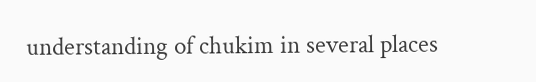understanding of chukim in several places